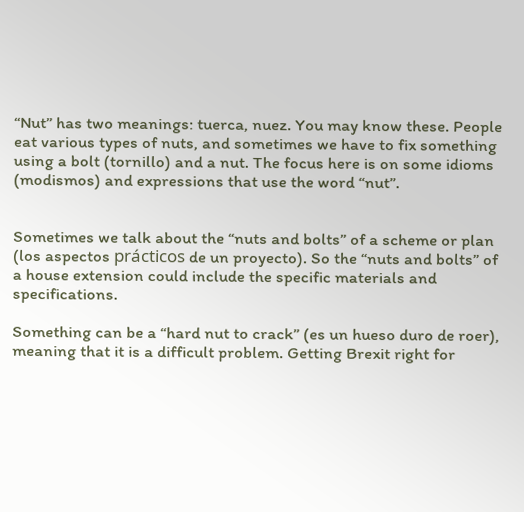“Nut” has two meanings: tuerca, nuez. You may know these. People eat various types of nuts, and sometimes we have to fix something using a bolt (tornillo) and a nut. The focus here is on some idioms (modismos) and expressions that use the word “nut”.


Sometimes we talk about the “nuts and bolts” of a scheme or plan (los aspectos prácticos de un proyecto). So the “nuts and bolts” of a house extension could include the specific materials and specifications.

Something can be a “hard nut to crack” (es un hueso duro de roer), meaning that it is a difficult problem. Getting Brexit right for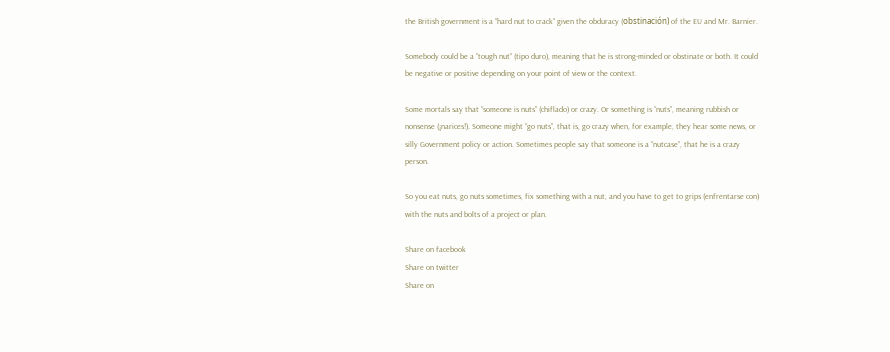the British government is a “hard nut to crack” given the obduracy (obstinación) of the EU and Mr. Barnier.

Somebody could be a “tough nut” (tipo duro), meaning that he is strong-minded or obstinate or both. It could be negative or positive depending on your point of view or the context.

Some mortals say that “someone is nuts” (chiflado) or crazy. Or something is “nuts”, meaning rubbish or nonsense (¡narices!). Someone might “go nuts”, that is, go crazy when, for example, they hear some news, or silly Government policy or action. Sometimes people say that someone is a “nutcase”, that he is a crazy person.

So you eat nuts, go nuts sometimes, fix something with a nut, and you have to get to grips (enfrentarse con) with the nuts and bolts of a project or plan.

Share on facebook
Share on twitter
Share on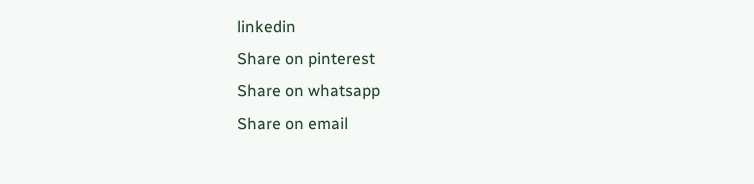linkedin
Share on pinterest
Share on whatsapp
Share on email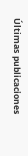Últimas publicaciones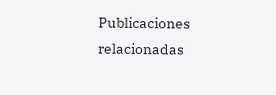Publicaciones relacionadas